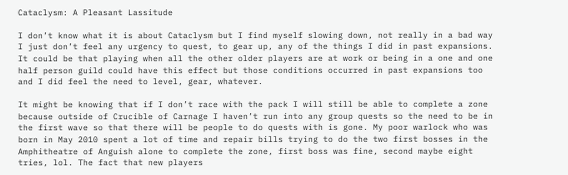Cataclysm: A Pleasant Lassitude

I don’t know what it is about Cataclysm but I find myself slowing down, not really in a bad way I just don’t feel any urgency to quest, to gear up, any of the things I did in past expansions. It could be that playing when all the other older players are at work or being in a one and one half person guild could have this effect but those conditions occurred in past expansions too and I did feel the need to level, gear, whatever.

It might be knowing that if I don’t race with the pack I will still be able to complete a zone because outside of Crucible of Carnage I haven’t run into any group quests so the need to be in the first wave so that there will be people to do quests with is gone. My poor warlock who was born in May 2010 spent a lot of time and repair bills trying to do the two first bosses in the Amphitheatre of Anguish alone to complete the zone, first boss was fine, second maybe eight tries, lol. The fact that new players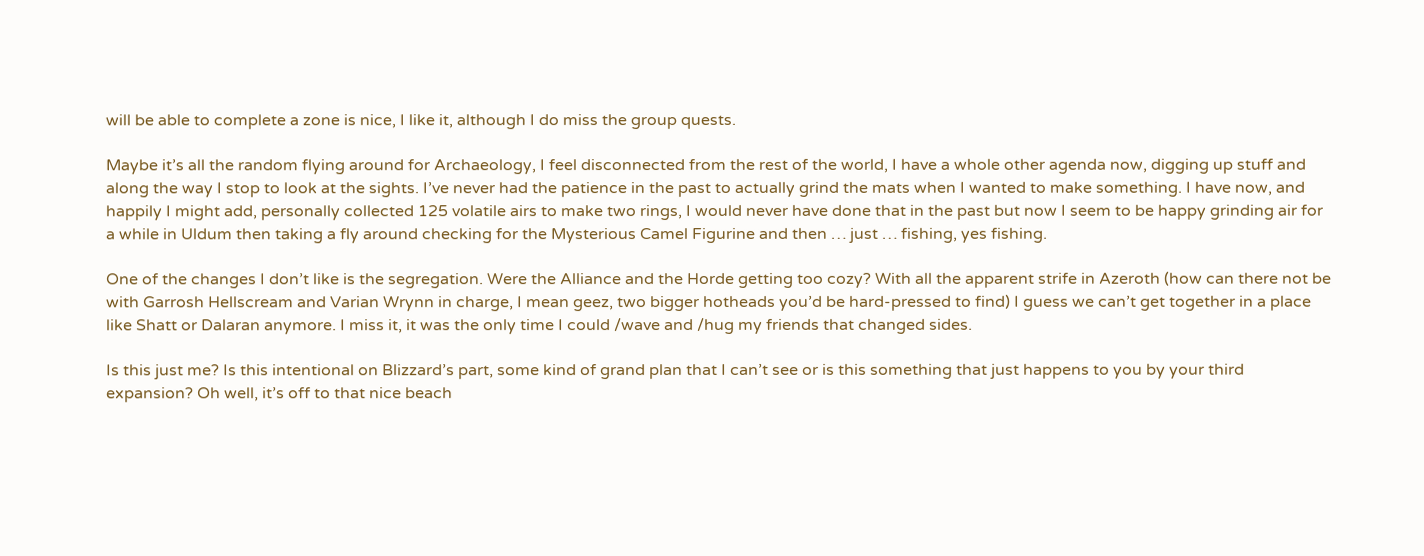will be able to complete a zone is nice, I like it, although I do miss the group quests.

Maybe it’s all the random flying around for Archaeology, I feel disconnected from the rest of the world, I have a whole other agenda now, digging up stuff and along the way I stop to look at the sights. I’ve never had the patience in the past to actually grind the mats when I wanted to make something. I have now, and happily I might add, personally collected 125 volatile airs to make two rings, I would never have done that in the past but now I seem to be happy grinding air for a while in Uldum then taking a fly around checking for the Mysterious Camel Figurine and then … just … fishing, yes fishing.

One of the changes I don’t like is the segregation. Were the Alliance and the Horde getting too cozy? With all the apparent strife in Azeroth (how can there not be with Garrosh Hellscream and Varian Wrynn in charge, I mean geez, two bigger hotheads you’d be hard-pressed to find) I guess we can’t get together in a place like Shatt or Dalaran anymore. I miss it, it was the only time I could /wave and /hug my friends that changed sides.

Is this just me? Is this intentional on Blizzard’s part, some kind of grand plan that I can’t see or is this something that just happens to you by your third expansion? Oh well, it’s off to that nice beach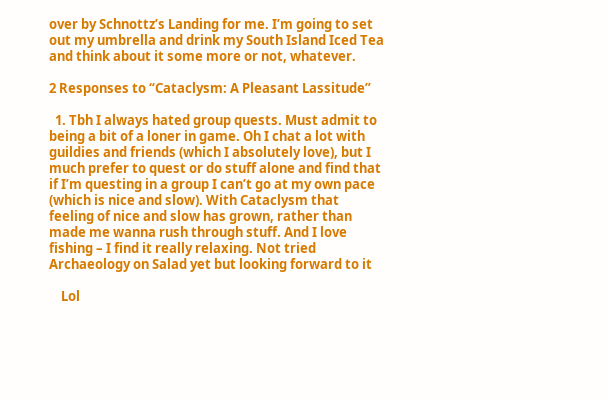over by Schnottz’s Landing for me. I’m going to set out my umbrella and drink my South Island Iced Tea and think about it some more or not, whatever.

2 Responses to “Cataclysm: A Pleasant Lassitude”

  1. Tbh I always hated group quests. Must admit to being a bit of a loner in game. Oh I chat a lot with guildies and friends (which I absolutely love), but I much prefer to quest or do stuff alone and find that if I’m questing in a group I can’t go at my own pace (which is nice and slow). With Cataclysm that feeling of nice and slow has grown, rather than made me wanna rush through stuff. And I love fishing – I find it really relaxing. Not tried Archaeology on Salad yet but looking forward to it

    Lol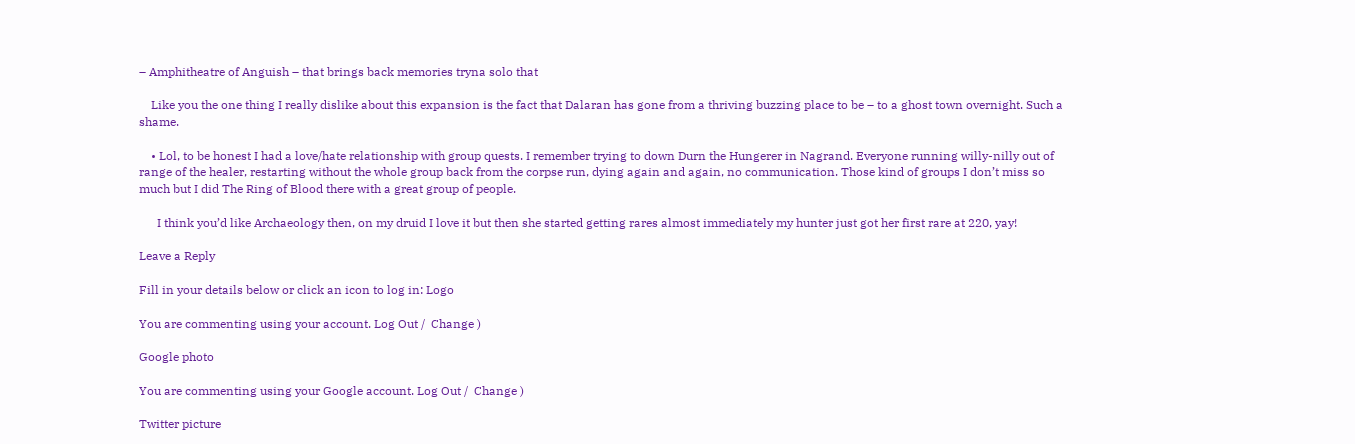– Amphitheatre of Anguish – that brings back memories tryna solo that

    Like you the one thing I really dislike about this expansion is the fact that Dalaran has gone from a thriving buzzing place to be – to a ghost town overnight. Such a shame.

    • Lol, to be honest I had a love/hate relationship with group quests. I remember trying to down Durn the Hungerer in Nagrand. Everyone running willy-nilly out of range of the healer, restarting without the whole group back from the corpse run, dying again and again, no communication. Those kind of groups I don’t miss so much but I did The Ring of Blood there with a great group of people.

      I think you’d like Archaeology then, on my druid I love it but then she started getting rares almost immediately my hunter just got her first rare at 220, yay!

Leave a Reply

Fill in your details below or click an icon to log in: Logo

You are commenting using your account. Log Out /  Change )

Google photo

You are commenting using your Google account. Log Out /  Change )

Twitter picture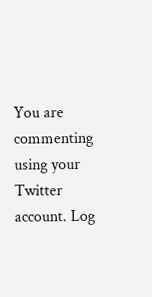You are commenting using your Twitter account. Log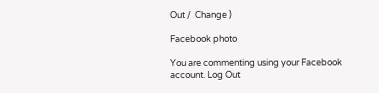Out /  Change )

Facebook photo

You are commenting using your Facebook account. Log Out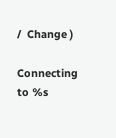/  Change )

Connecting to %s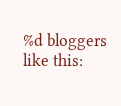%d bloggers like this: